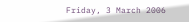Friday, 3 March 2006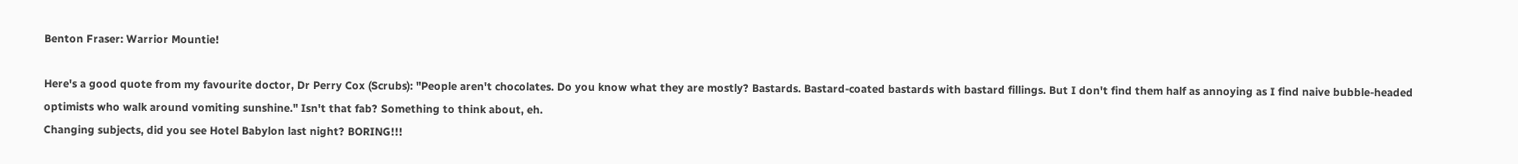Benton Fraser: Warrior Mountie!

Here's a good quote from my favourite doctor, Dr Perry Cox (Scrubs): "People aren't chocolates. Do you know what they are mostly? Bastards. Bastard-coated bastards with bastard fillings. But I don't find them half as annoying as I find naive bubble-headed optimists who walk around vomiting sunshine." Isn't that fab? Something to think about, eh.
Changing subjects, did you see Hotel Babylon last night? BORING!!!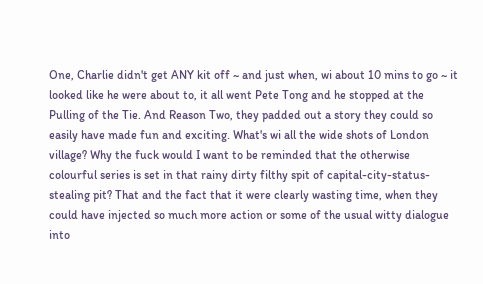One, Charlie didn't get ANY kit off ~ and just when, wi about 10 mins to go ~ it looked like he were about to, it all went Pete Tong and he stopped at the Pulling of the Tie. And Reason Two, they padded out a story they could so easily have made fun and exciting. What's wi all the wide shots of London village? Why the fuck would I want to be reminded that the otherwise colourful series is set in that rainy dirty filthy spit of capital-city-status-stealing pit? That and the fact that it were clearly wasting time, when they could have injected so much more action or some of the usual witty dialogue into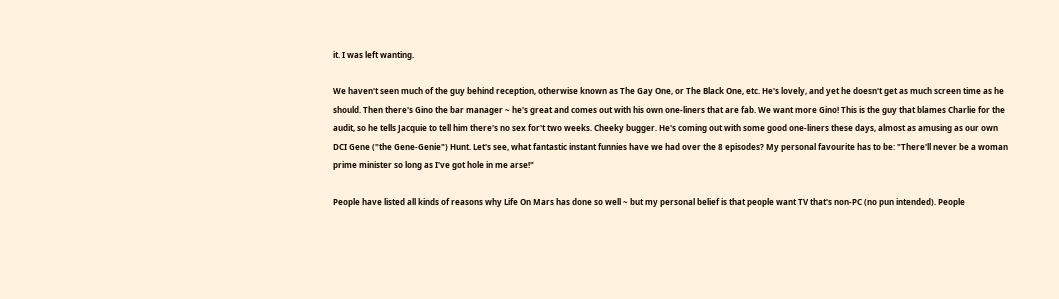it. I was left wanting.

We haven't seen much of the guy behind reception, otherwise known as The Gay One, or The Black One, etc. He's lovely, and yet he doesn't get as much screen time as he should. Then there's Gino the bar manager ~ he's great and comes out with his own one-liners that are fab. We want more Gino! This is the guy that blames Charlie for the audit, so he tells Jacquie to tell him there's no sex for't two weeks. Cheeky bugger. He's coming out with some good one-liners these days, almost as amusing as our own DCI Gene ("the Gene-Genie") Hunt. Let's see, what fantastic instant funnies have we had over the 8 episodes? My personal favourite has to be: "There'll never be a woman prime minister so long as I've got hole in me arse!"

People have listed all kinds of reasons why Life On Mars has done so well ~ but my personal belief is that people want TV that's non-PC (no pun intended). People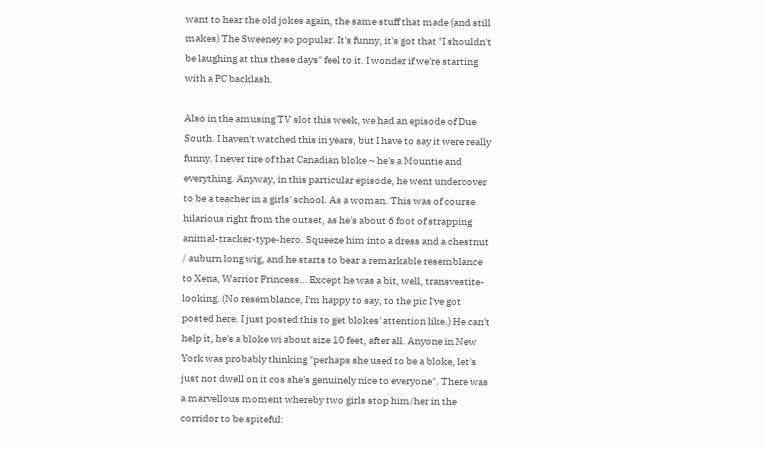want to hear the old jokes again, the same stuff that made (and still makes) The Sweeney so popular. It's funny, it's got that "I shouldn't be laughing at this these days" feel to it. I wonder if we're starting with a PC backlash.

Also in the amusing TV slot this week, we had an episode of Due South. I haven't watched this in years, but I have to say it were really funny. I never tire of that Canadian bloke ~ he's a Mountie and everything. Anyway, in this particular episode, he went undercover to be a teacher in a girls' school. As a woman. This was of course hilarious right from the outset, as he's about 6 foot of strapping animal-tracker-type-hero. Squeeze him into a dress and a chestnut / auburn long wig, and he starts to bear a remarkable resemblance to Xena, Warrior Princess… Except he was a bit, well, transvestite-looking. (No resemblance, I'm happy to say, to the pic I've got posted here. I just posted this to get blokes' attention like.) He can't help it, he's a bloke wi about size 10 feet, after all. Anyone in New York was probably thinking "perhaps she used to be a bloke, let's just not dwell on it cos she's genuinely nice to everyone". There was a marvellous moment whereby two girls stop him/her in the corridor to be spiteful: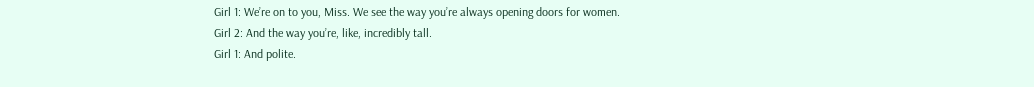Girl 1: We’re on to you, Miss. We see the way you’re always opening doors for women.
Girl 2: And the way you’re, like, incredibly tall.
Girl 1: And polite.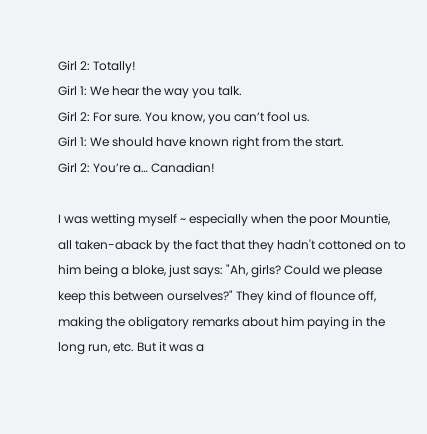Girl 2: Totally!
Girl 1: We hear the way you talk.
Girl 2: For sure. You know, you can’t fool us.
Girl 1: We should have known right from the start.
Girl 2: You’re a… Canadian!

I was wetting myself ~ especially when the poor Mountie, all taken-aback by the fact that they hadn't cottoned on to him being a bloke, just says: "Ah, girls? Could we please keep this between ourselves?" They kind of flounce off, making the obligatory remarks about him paying in the long run, etc. But it was a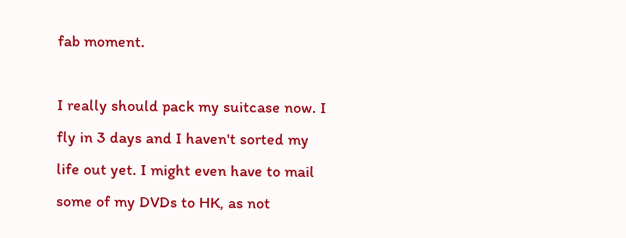fab moment.

I really should pack my suitcase now. I fly in 3 days and I haven't sorted my life out yet. I might even have to mail some of my DVDs to HK, as not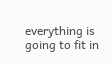everything is going to fit in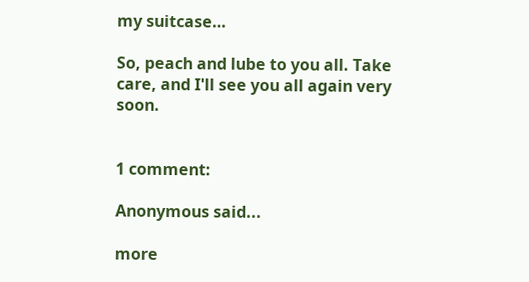my suitcase…

So, peach and lube to you all. Take care, and I'll see you all again very soon.


1 comment:

Anonymous said...

more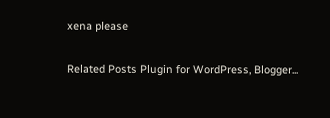xena please

Related Posts Plugin for WordPress, Blogger...